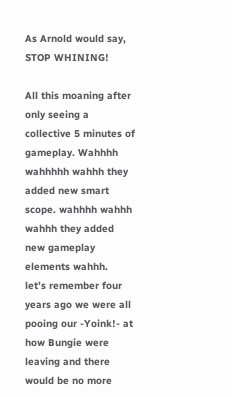As Arnold would say, STOP WHINING!

All this moaning after only seeing a collective 5 minutes of gameplay. Wahhhh wahhhhh wahhh they added new smart scope. wahhhh wahhh wahhh they added new gameplay elements wahhh.
let’s remember four years ago we were all pooing our -Yoink!- at how Bungie were leaving and there would be no more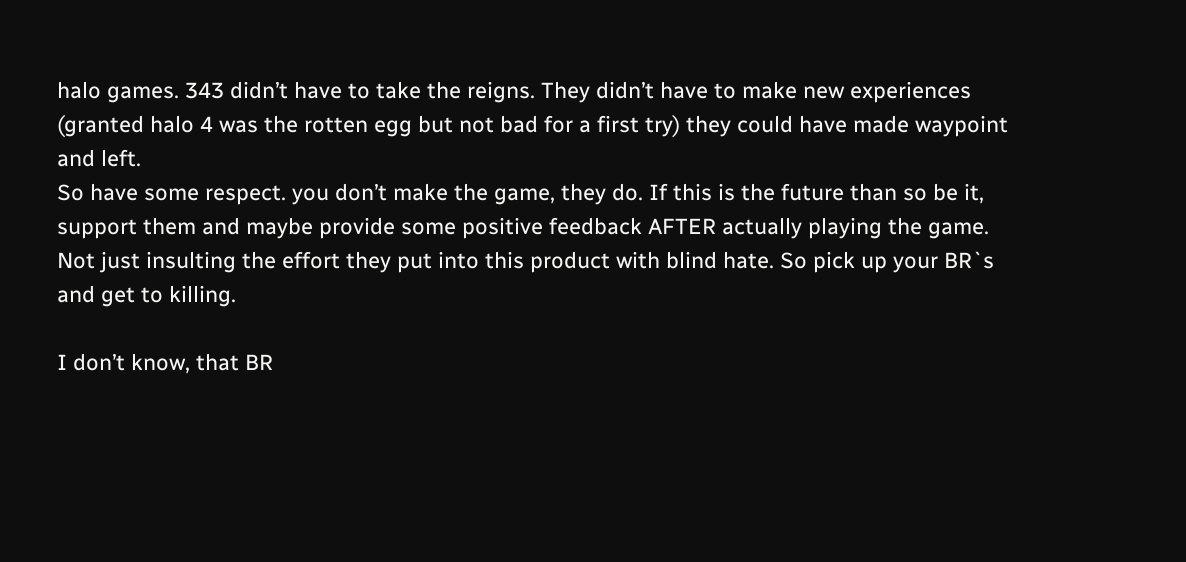halo games. 343 didn’t have to take the reigns. They didn’t have to make new experiences (granted halo 4 was the rotten egg but not bad for a first try) they could have made waypoint and left.
So have some respect. you don’t make the game, they do. If this is the future than so be it, support them and maybe provide some positive feedback AFTER actually playing the game. Not just insulting the effort they put into this product with blind hate. So pick up your BR`s and get to killing.

I don’t know, that BR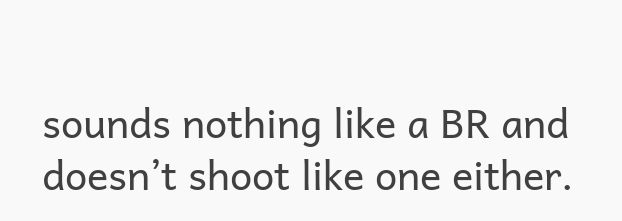sounds nothing like a BR and doesn’t shoot like one either.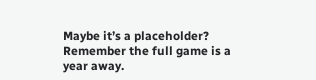Maybe it’s a placeholder? Remember the full game is a year away.